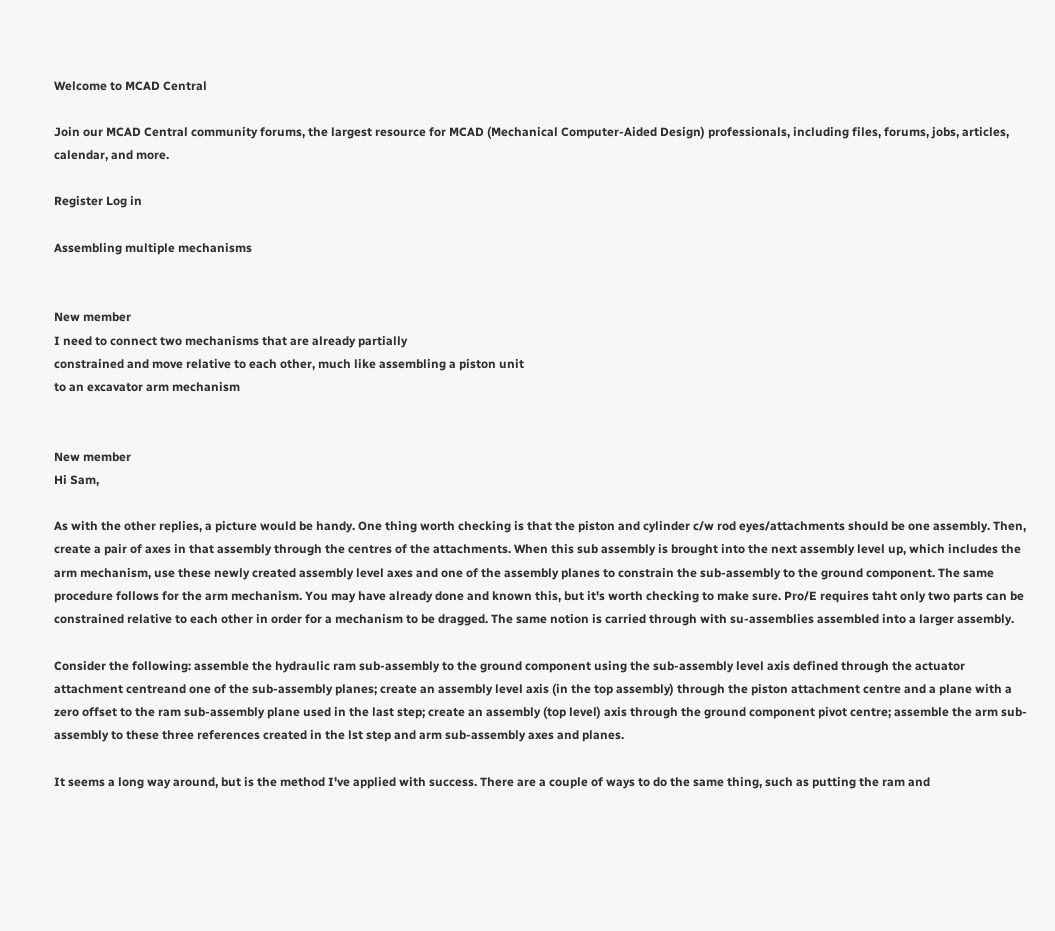Welcome to MCAD Central

Join our MCAD Central community forums, the largest resource for MCAD (Mechanical Computer-Aided Design) professionals, including files, forums, jobs, articles, calendar, and more.

Register Log in

Assembling multiple mechanisms


New member
I need to connect two mechanisms that are already partially
constrained and move relative to each other, much like assembling a piston unit
to an excavator arm mechanism


New member
Hi Sam,

As with the other replies, a picture would be handy. One thing worth checking is that the piston and cylinder c/w rod eyes/attachments should be one assembly. Then, create a pair of axes in that assembly through the centres of the attachments. When this sub assembly is brought into the next assembly level up, which includes the arm mechanism, use these newly created assembly level axes and one of the assembly planes to constrain the sub-assembly to the ground component. The same procedure follows for the arm mechanism. You may have already done and known this, but it's worth checking to make sure. Pro/E requires taht only two parts can be constrained relative to each other in order for a mechanism to be dragged. The same notion is carried through with su-assemblies assembled into a larger assembly.

Consider the following: assemble the hydraulic ram sub-assembly to the ground component using the sub-assembly level axis defined through the actuator attachment centreand one of the sub-assembly planes; create an assembly level axis (in the top assembly) through the piston attachment centre and a plane with a zero offset to the ram sub-assembly plane used in the last step; create an assembly (top level) axis through the ground component pivot centre; assemble the arm sub-assembly to these three references created in the lst step and arm sub-assembly axes and planes.

It seems a long way around, but is the method I've applied with success. There are a couple of ways to do the same thing, such as putting the ram and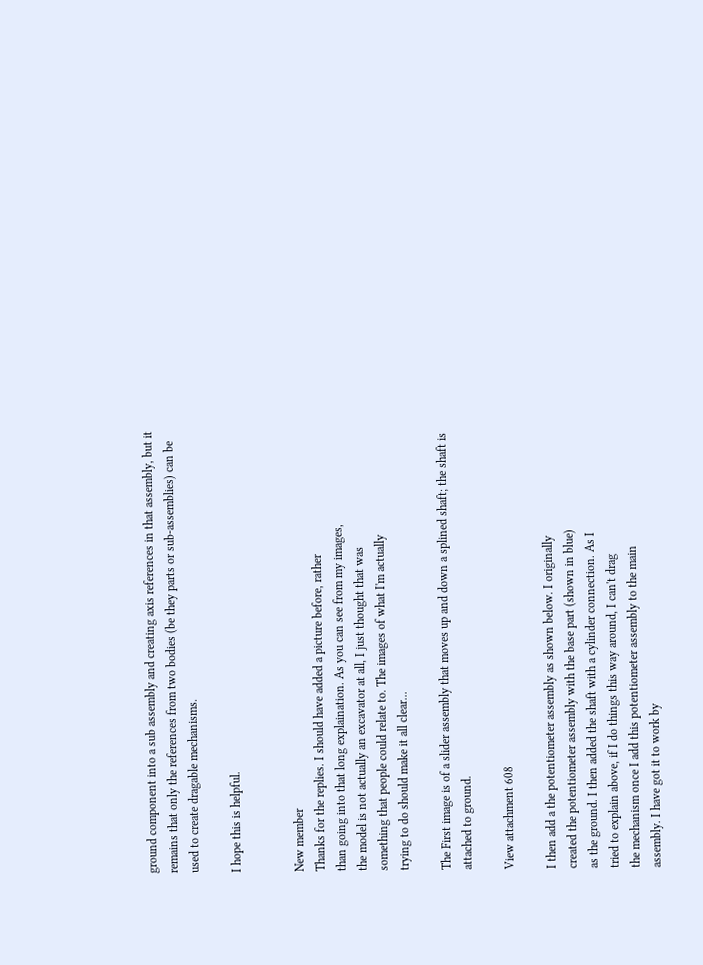ground component into a sub assembly and creating axis references in that assembly, but it remains that only the references from two bodies (be they parts or sub-assemblies) can be used to create dragable mechanisms.

I hope this is helpful.


New member
Thanks for the replies. I should have added a picture before, rather
than going into that long explaination. As you can see from my images,
the model is not actually an excavator at all, I just thought that was
something that people could relate to. The images of what I'm actually
trying to do should make it all clear...

The First image is of a slider assembly that moves up and down a splined shaft; the shaft is attached to ground.

View attachment 608

I then add a the potentiometer assembly as shown below. I originally
created the potentiometer assembly with the base part (shown in blue)
as the ground. I then added the shaft with a cylinder connection. As I
tried to explain above, if I do things this way around, I can't drag
the mechanism once I add this potentiometer assembly to the main
assembly. I have got it to work by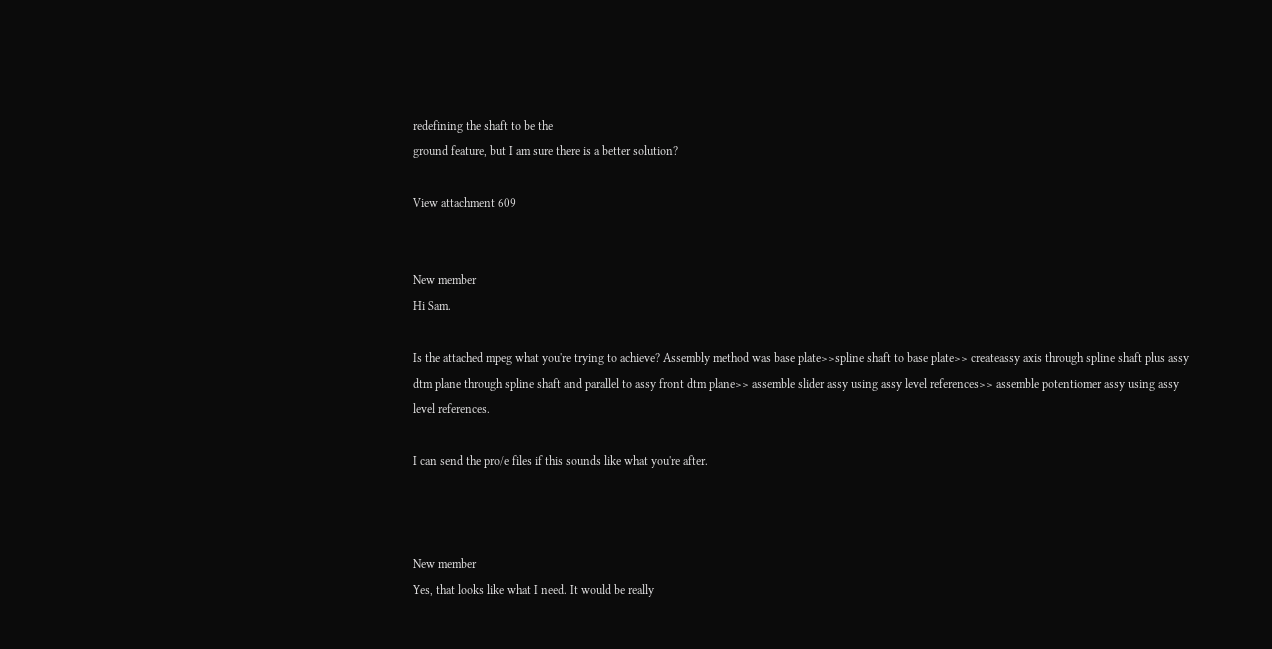redefining the shaft to be the
ground feature, but I am sure there is a better solution?

View attachment 609


New member
Hi Sam.

Is the attached mpeg what you're trying to achieve? Assembly method was base plate>>spline shaft to base plate>> createassy axis through spline shaft plus assy dtm plane through spline shaft and parallel to assy front dtm plane>> assemble slider assy using assy level references>> assemble potentiomer assy using assy level references.

I can send the pro/e files if this sounds like what you're after.



New member
Yes, that looks like what I need. It would be really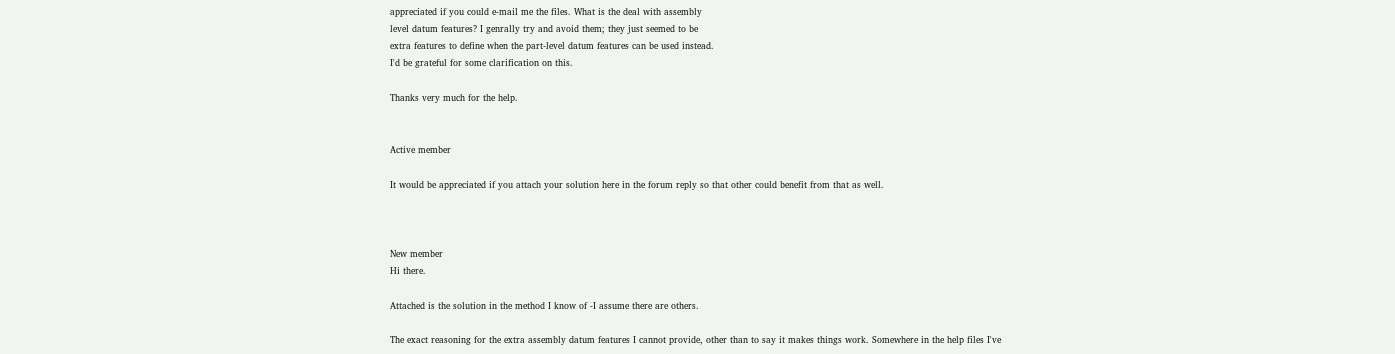appreciated if you could e-mail me the files. What is the deal with assembly
level datum features? I genrally try and avoid them; they just seemed to be
extra features to define when the part-level datum features can be used instead.
I'd be grateful for some clarification on this.

Thanks very much for the help.


Active member

It would be appreciated if you attach your solution here in the forum reply so that other could benefit from that as well.



New member
Hi there.

Attached is the solution in the method I know of -I assume there are others.

The exact reasoning for the extra assembly datum features I cannot provide, other than to say it makes things work. Somewhere in the help files I've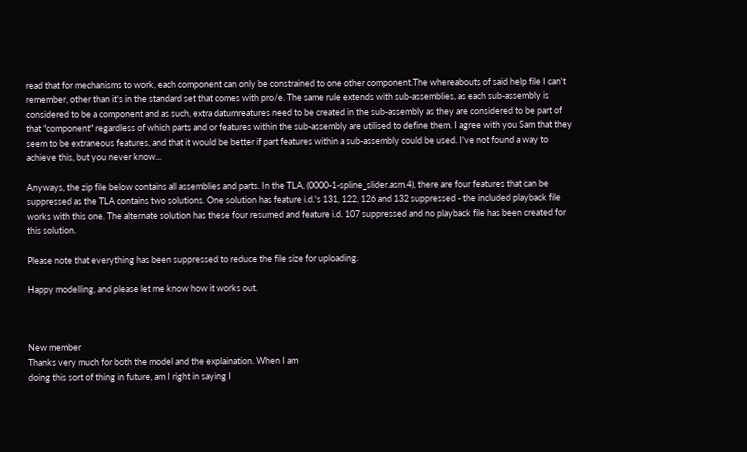read that for mechanisms to work, each component can only be constrained to one other component.The whereabouts of said help file I can't remember, other than it's in the standard set that comes with pro/e. The same rule extends with sub-assemblies, as each sub-assembly is considered to be a component and as such, extra datumreatures need to be created in the sub-assembly as they are considered to be part of that "component" regardless of which parts and or features within the sub-assembly are utilised to define them. I agree with you Sam that they seem to be extraneous features, and that it would be better if part features within a sub-assembly could be used. I've not found a way to achieve this, but you never know...

Anyways, the zip file below contains all assemblies and parts. In the TLA, (0000-1-spline_slider.asm.4), there are four features that can be suppressed as the TLA contains two solutions. One solution has feature i.d.'s 131, 122, 126 and 132 suppressed - the included playback file works with this one. The alternate solution has these four resumed and feature i.d. 107 suppressed and no playback file has been created for this solution.

Please note that everything has been suppressed to reduce the file size for uploading.

Happy modelling, and please let me know how it works out.



New member
Thanks very much for both the model and the explaination. When I am
doing this sort of thing in future, am I right in saying I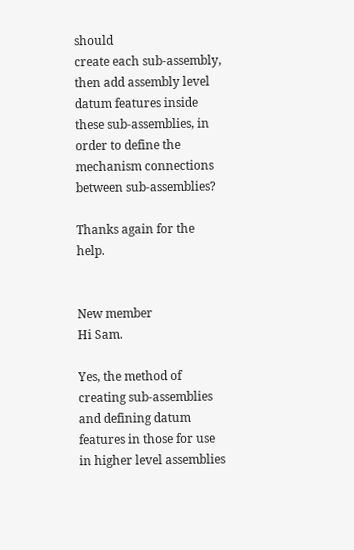should
create each sub-assembly, then add assembly level datum features inside
these sub-assemblies, in order to define the mechanism connections
between sub-assemblies?

Thanks again for the help.


New member
Hi Sam.

Yes, the method of creating sub-assemblies and defining datum features in those for use in higher level assemblies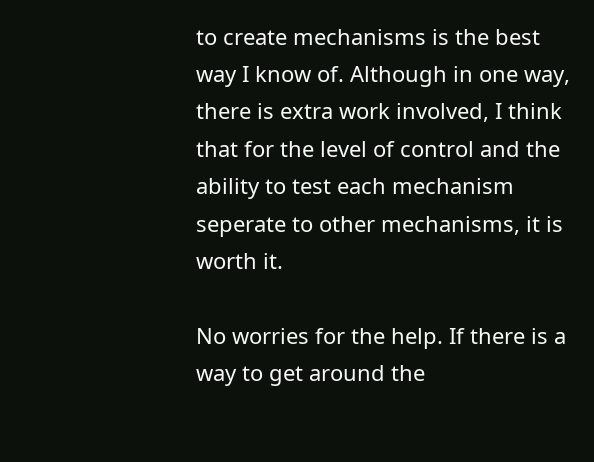to create mechanisms is the best way I know of. Although in one way, there is extra work involved, I think that for the level of control and the ability to test each mechanism seperate to other mechanisms, it is worth it.

No worries for the help. If there is a way to get around the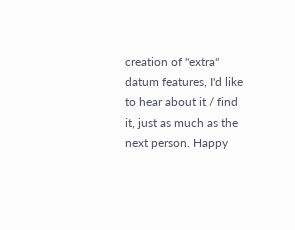creation of "extra" datum features, I'd like to hear about it / find it, just as much as the next person. Happy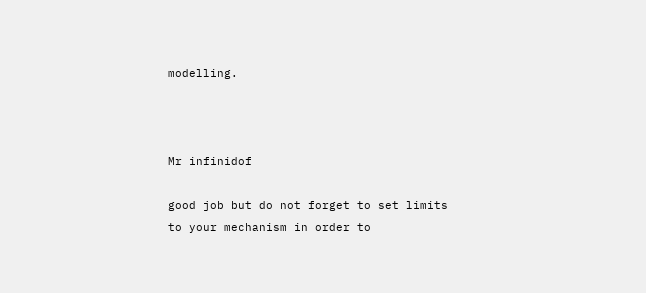modelling.



Mr infinidof

good job but do not forget to set limits to your mechanism in order to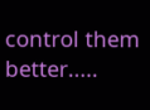control them better.....